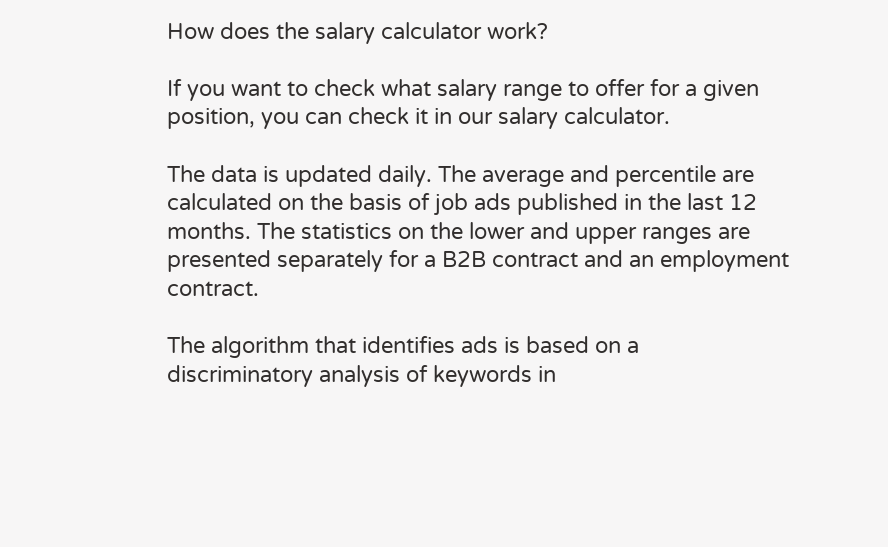How does the salary calculator work?

If you want to check what salary range to offer for a given position, you can check it in our salary calculator.

The data is updated daily. The average and percentile are calculated on the basis of job ads published in the last 12 months. The statistics on the lower and upper ranges are presented separately for a B2B contract and an employment contract.

The algorithm that identifies ads is based on a discriminatory analysis of keywords in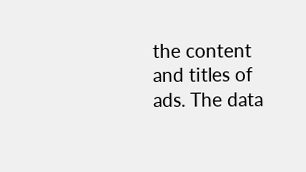the content and titles of ads. The data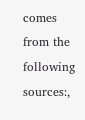comes from the following sources:,